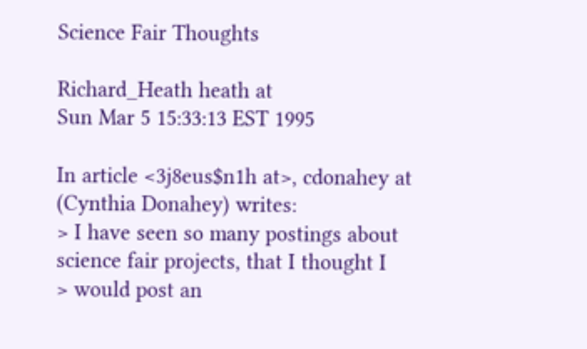Science Fair Thoughts

Richard_Heath heath at
Sun Mar 5 15:33:13 EST 1995

In article <3j8eus$n1h at>, cdonahey at (Cynthia Donahey) writes:
> I have seen so many postings about science fair projects, that I thought I
> would post an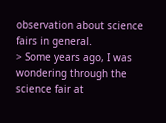observation about science fairs in general.
> Some years ago, I was wondering through the science fair at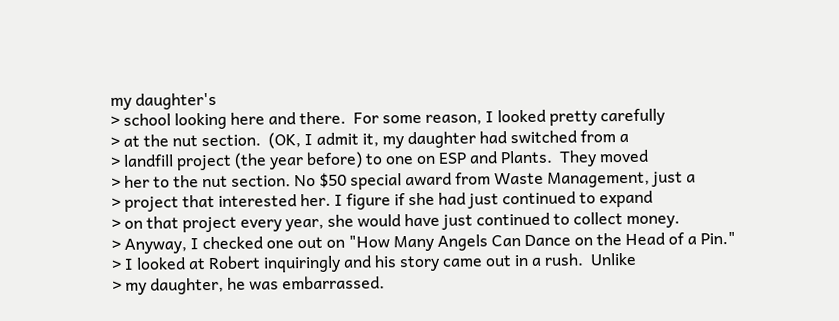my daughter's
> school looking here and there.  For some reason, I looked pretty carefully
> at the nut section.  (OK, I admit it, my daughter had switched from a
> landfill project (the year before) to one on ESP and Plants.  They moved
> her to the nut section. No $50 special award from Waste Management, just a
> project that interested her. I figure if she had just continued to expand
> on that project every year, she would have just continued to collect money.
> Anyway, I checked one out on "How Many Angels Can Dance on the Head of a Pin."
> I looked at Robert inquiringly and his story came out in a rush.  Unlike
> my daughter, he was embarrassed.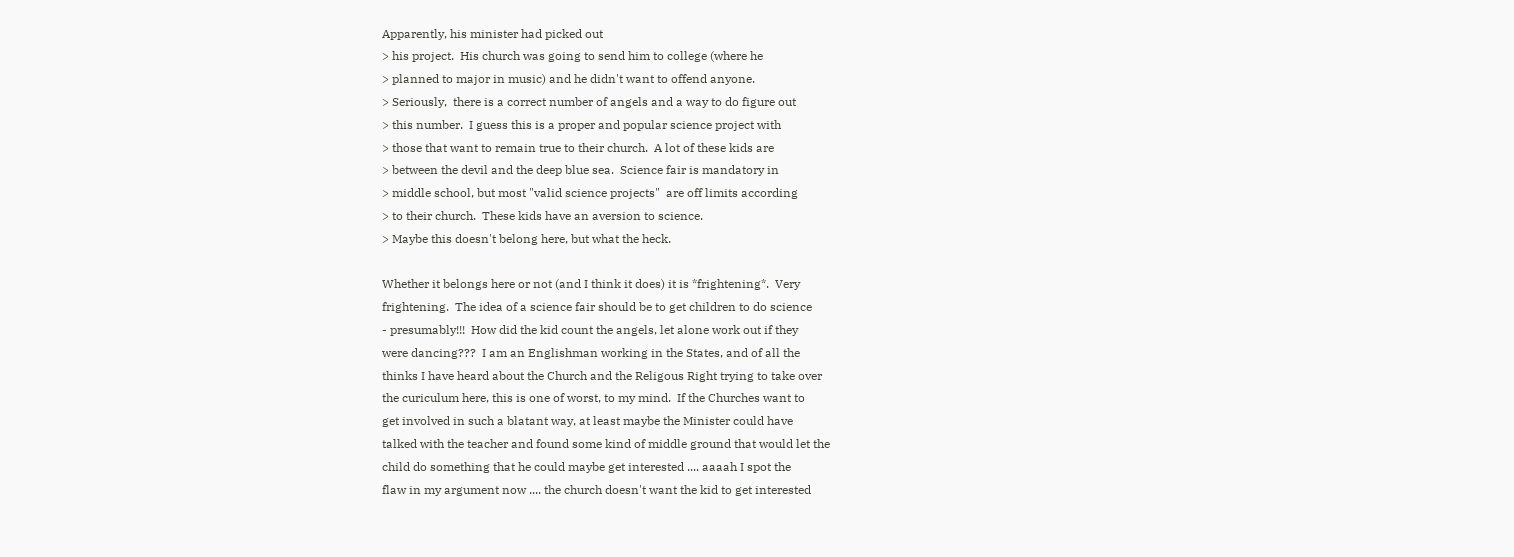Apparently, his minister had picked out
> his project.  His church was going to send him to college (where he
> planned to major in music) and he didn't want to offend anyone.
> Seriously,  there is a correct number of angels and a way to do figure out
> this number.  I guess this is a proper and popular science project with
> those that want to remain true to their church.  A lot of these kids are
> between the devil and the deep blue sea.  Science fair is mandatory in
> middle school, but most "valid science projects"  are off limits according
> to their church.  These kids have an aversion to science.
> Maybe this doesn't belong here, but what the heck.

Whether it belongs here or not (and I think it does) it is *frightening*.  Very
frightening.  The idea of a science fair should be to get children to do science
- presumably!!!  How did the kid count the angels, let alone work out if they
were dancing???  I am an Englishman working in the States, and of all the
thinks I have heard about the Church and the Religous Right trying to take over
the curiculum here, this is one of worst, to my mind.  If the Churches want to
get involved in such a blatant way, at least maybe the Minister could have
talked with the teacher and found some kind of middle ground that would let the
child do something that he could maybe get interested .... aaaah I spot the
flaw in my argument now .... the church doesn't want the kid to get interested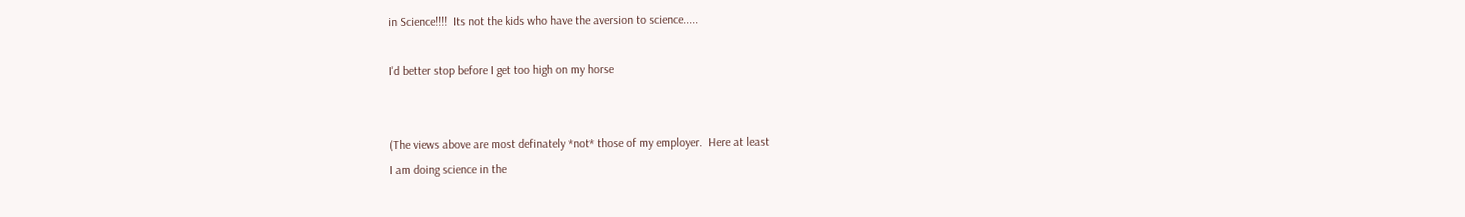in Science!!!!  Its not the kids who have the aversion to science.....

I'd better stop before I get too high on my horse


(The views above are most definately *not* those of my employer.  Here at least
I am doing science in the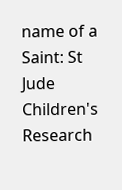name of a Saint: St Jude Children's Research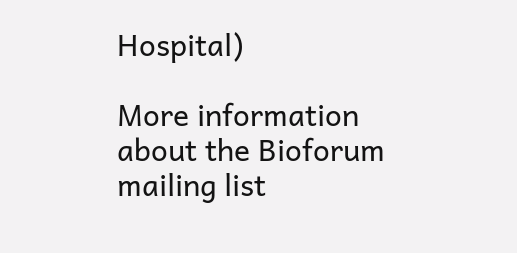Hospital)

More information about the Bioforum mailing list